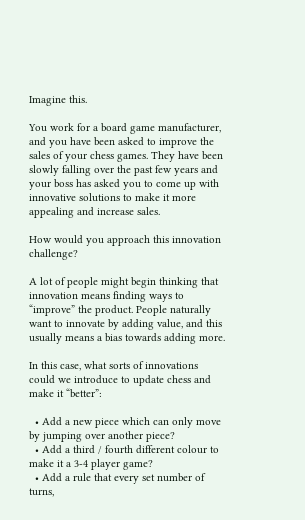Imagine this.

You work for a board game manufacturer, and you have been asked to improve the sales of your chess games. They have been slowly falling over the past few years and your boss has asked you to come up with innovative solutions to make it more appealing and increase sales.

How would you approach this innovation challenge?

A lot of people might begin thinking that innovation means finding ways to “improve” the product. People naturally want to innovate by adding value, and this usually means a bias towards adding more.

In this case, what sorts of innovations could we introduce to update chess and make it “better”:

  • Add a new piece which can only move by jumping over another piece?
  • Add a third / fourth different colour to make it a 3-4 player game?
  • Add a rule that every set number of turns,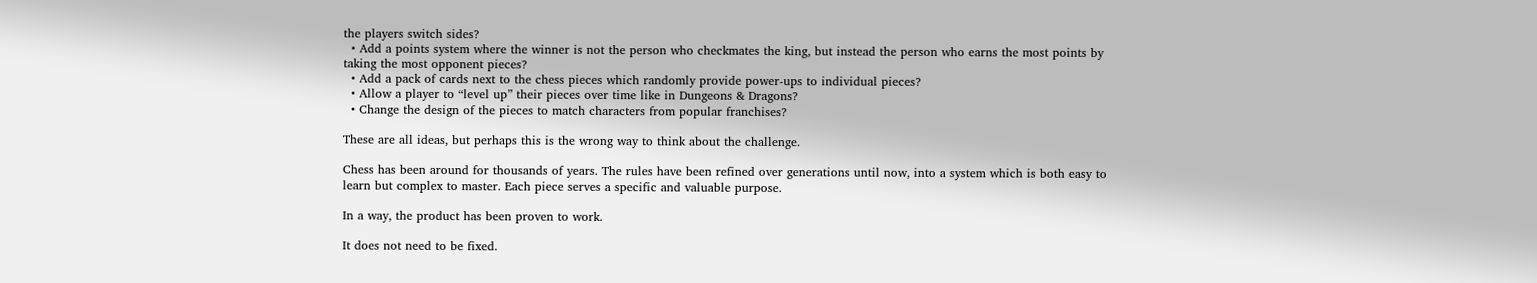the players switch sides?
  • Add a points system where the winner is not the person who checkmates the king, but instead the person who earns the most points by taking the most opponent pieces?
  • Add a pack of cards next to the chess pieces which randomly provide power-ups to individual pieces?
  • Allow a player to “level up” their pieces over time like in Dungeons & Dragons?
  • Change the design of the pieces to match characters from popular franchises?

These are all ideas, but perhaps this is the wrong way to think about the challenge.

Chess has been around for thousands of years. The rules have been refined over generations until now, into a system which is both easy to learn but complex to master. Each piece serves a specific and valuable purpose.

In a way, the product has been proven to work.

It does not need to be fixed.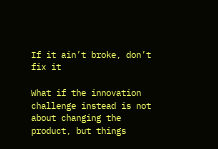If it ain’t broke, don’t fix it

What if the innovation challenge instead is not about changing the product, but things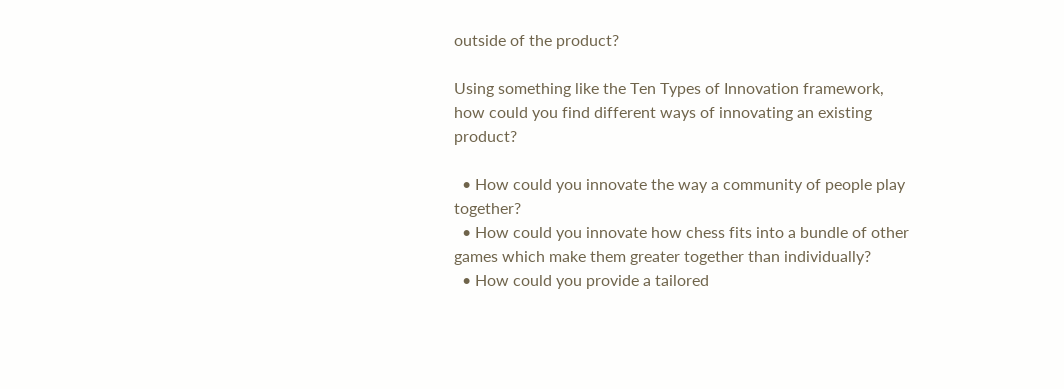outside of the product?

Using something like the Ten Types of Innovation framework, how could you find different ways of innovating an existing product?

  • How could you innovate the way a community of people play together?
  • How could you innovate how chess fits into a bundle of other games which make them greater together than individually?
  • How could you provide a tailored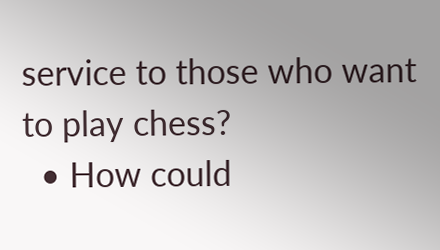service to those who want to play chess?
  • How could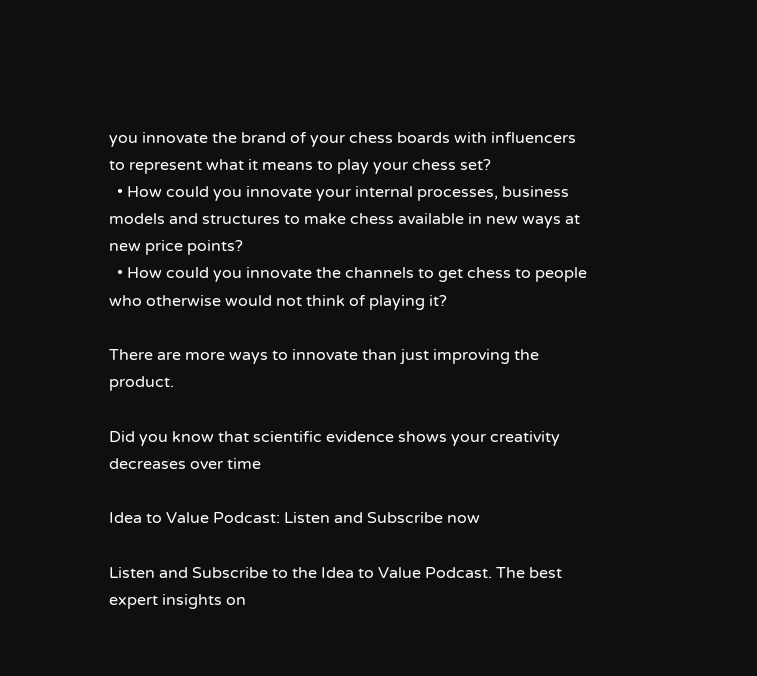you innovate the brand of your chess boards with influencers to represent what it means to play your chess set?
  • How could you innovate your internal processes, business models and structures to make chess available in new ways at new price points?
  • How could you innovate the channels to get chess to people who otherwise would not think of playing it?

There are more ways to innovate than just improving the product.

Did you know that scientific evidence shows your creativity decreases over time

Idea to Value Podcast: Listen and Subscribe now

Listen and Subscribe to the Idea to Value Podcast. The best expert insights on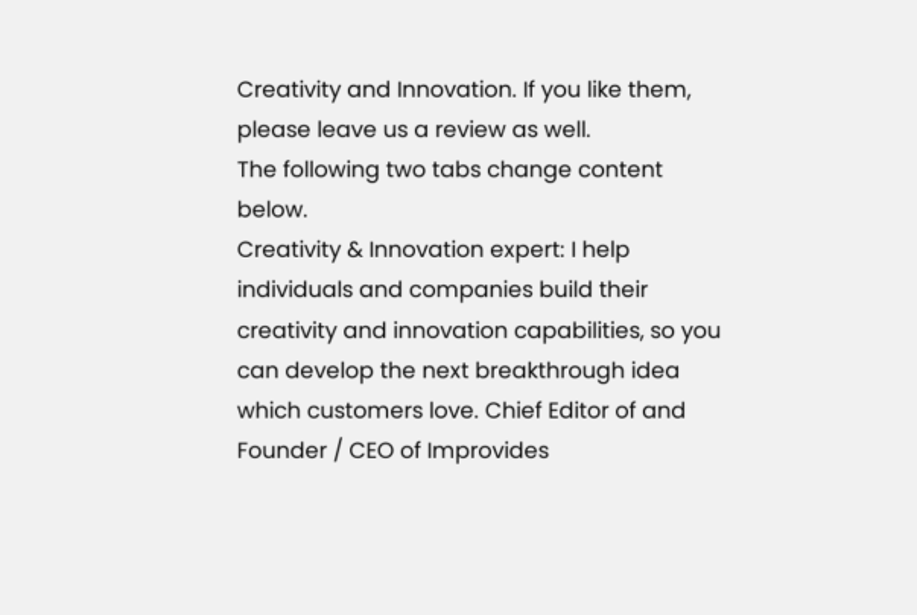Creativity and Innovation. If you like them, please leave us a review as well.
The following two tabs change content below.
Creativity & Innovation expert: I help individuals and companies build their creativity and innovation capabilities, so you can develop the next breakthrough idea which customers love. Chief Editor of and Founder / CEO of Improvides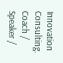Innovation Consulting. Coach / Speaker /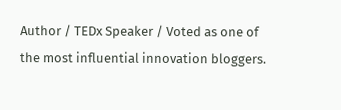Author / TEDx Speaker / Voted as one of the most influential innovation bloggers.